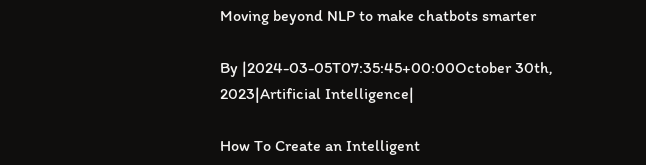Moving beyond NLP to make chatbots smarter

By |2024-03-05T07:35:45+00:00October 30th, 2023|Artificial Intelligence|

How To Create an Intelligent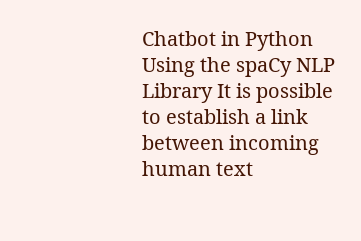Chatbot in Python Using the spaCy NLP Library It is possible to establish a link between incoming human text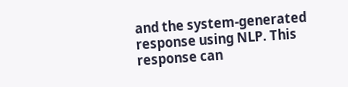and the system-generated response using NLP. This response can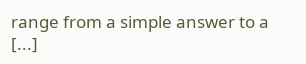range from a simple answer to a [...]